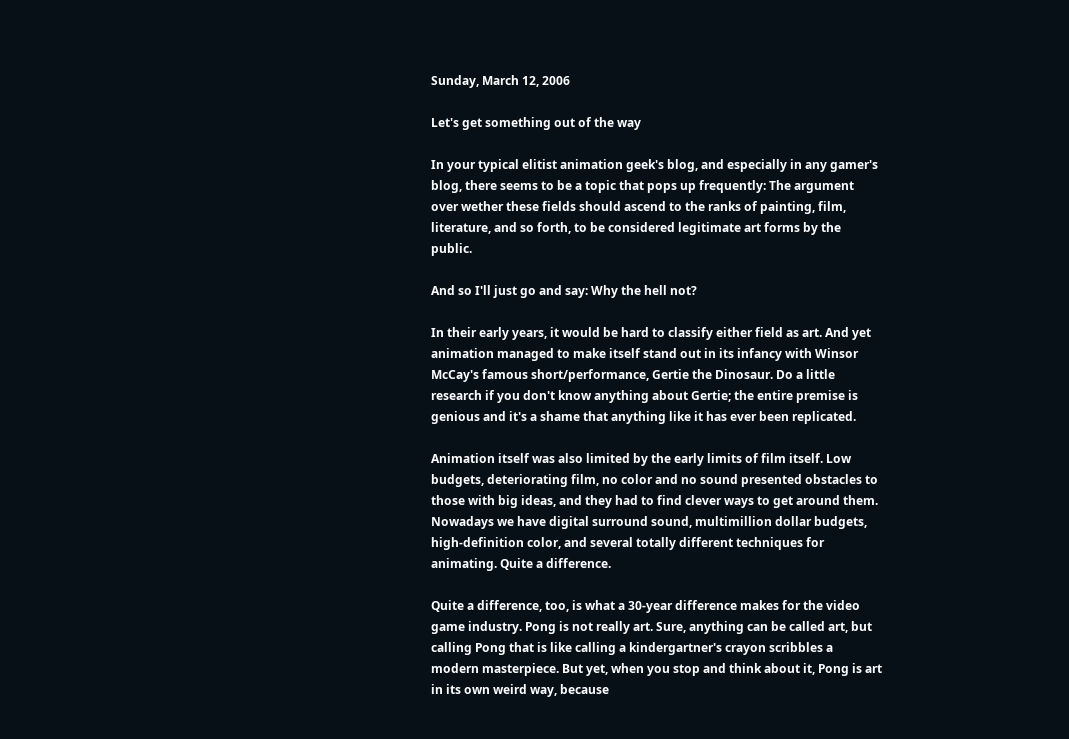Sunday, March 12, 2006

Let's get something out of the way

In your typical elitist animation geek's blog, and especially in any gamer's blog, there seems to be a topic that pops up frequently: The argument over wether these fields should ascend to the ranks of painting, film, literature, and so forth, to be considered legitimate art forms by the public.

And so I'll just go and say: Why the hell not?

In their early years, it would be hard to classify either field as art. And yet animation managed to make itself stand out in its infancy with Winsor McCay's famous short/performance, Gertie the Dinosaur. Do a little research if you don't know anything about Gertie; the entire premise is genious and it's a shame that anything like it has ever been replicated.

Animation itself was also limited by the early limits of film itself. Low budgets, deteriorating film, no color and no sound presented obstacles to those with big ideas, and they had to find clever ways to get around them. Nowadays we have digital surround sound, multimillion dollar budgets, high-definition color, and several totally different techniques for animating. Quite a difference.

Quite a difference, too, is what a 30-year difference makes for the video game industry. Pong is not really art. Sure, anything can be called art, but calling Pong that is like calling a kindergartner's crayon scribbles a modern masterpiece. But yet, when you stop and think about it, Pong is art in its own weird way, because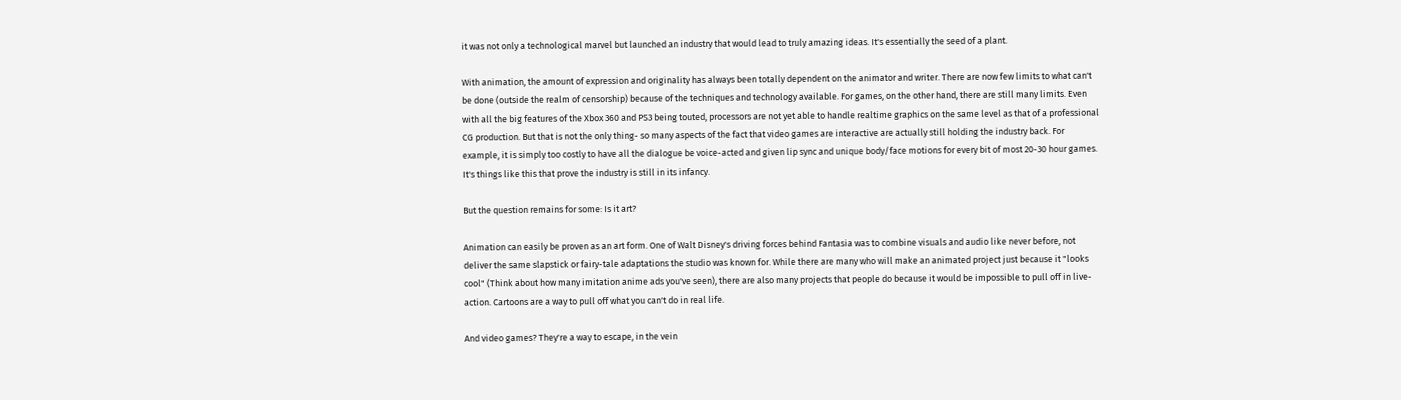it was not only a technological marvel but launched an industry that would lead to truly amazing ideas. It's essentially the seed of a plant.

With animation, the amount of expression and originality has always been totally dependent on the animator and writer. There are now few limits to what can't be done (outside the realm of censorship) because of the techniques and technology available. For games, on the other hand, there are still many limits. Even with all the big features of the Xbox 360 and PS3 being touted, processors are not yet able to handle realtime graphics on the same level as that of a professional CG production. But that is not the only thing- so many aspects of the fact that video games are interactive are actually still holding the industry back. For example, it is simply too costly to have all the dialogue be voice-acted and given lip sync and unique body/face motions for every bit of most 20-30 hour games. It's things like this that prove the industry is still in its infancy.

But the question remains for some: Is it art?

Animation can easily be proven as an art form. One of Walt Disney's driving forces behind Fantasia was to combine visuals and audio like never before, not deliver the same slapstick or fairy-tale adaptations the studio was known for. While there are many who will make an animated project just because it "looks cool" (Think about how many imitation anime ads you've seen), there are also many projects that people do because it would be impossible to pull off in live-action. Cartoons are a way to pull off what you can't do in real life.

And video games? They're a way to escape, in the vein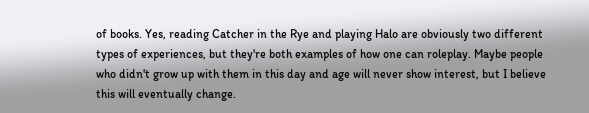of books. Yes, reading Catcher in the Rye and playing Halo are obviously two different types of experiences, but they're both examples of how one can roleplay. Maybe people who didn't grow up with them in this day and age will never show interest, but I believe this will eventually change.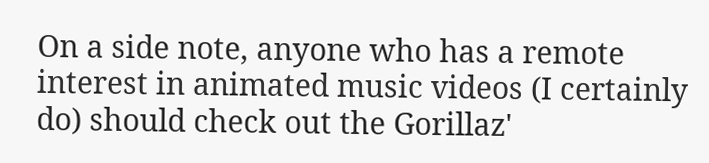On a side note, anyone who has a remote interest in animated music videos (I certainly do) should check out the Gorillaz'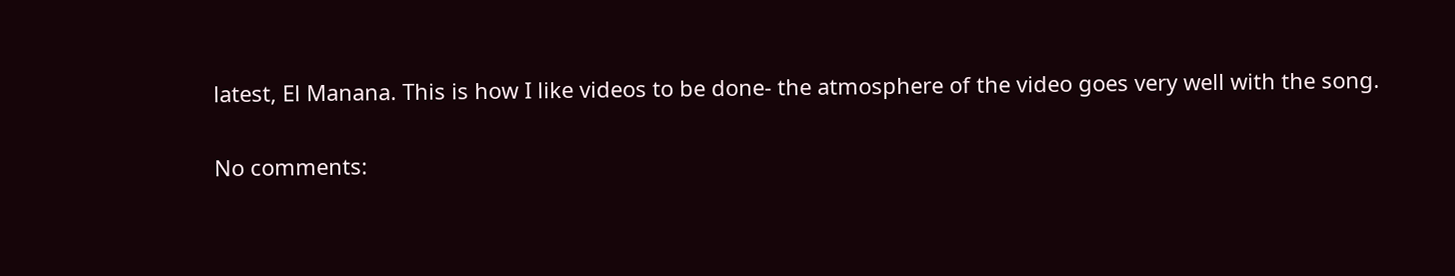latest, El Manana. This is how I like videos to be done- the atmosphere of the video goes very well with the song.

No comments: